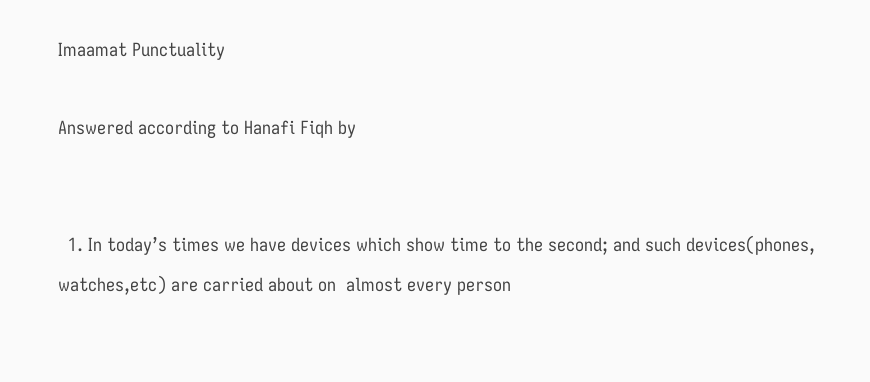Imaamat Punctuality

Answered according to Hanafi Fiqh by


  1. In today’s times we have devices which show time to the second; and such devices(phones, watches,etc) are carried about on  almost every person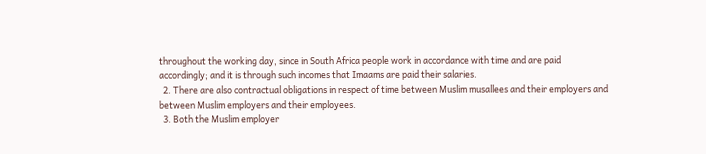throughout the working day, since in South Africa people work in accordance with time and are paid accordingly; and it is through such incomes that Imaams are paid their salaries.
  2. There are also contractual obligations in respect of time between Muslim musallees and their employers and between Muslim employers and their employees.
  3. Both the Muslim employer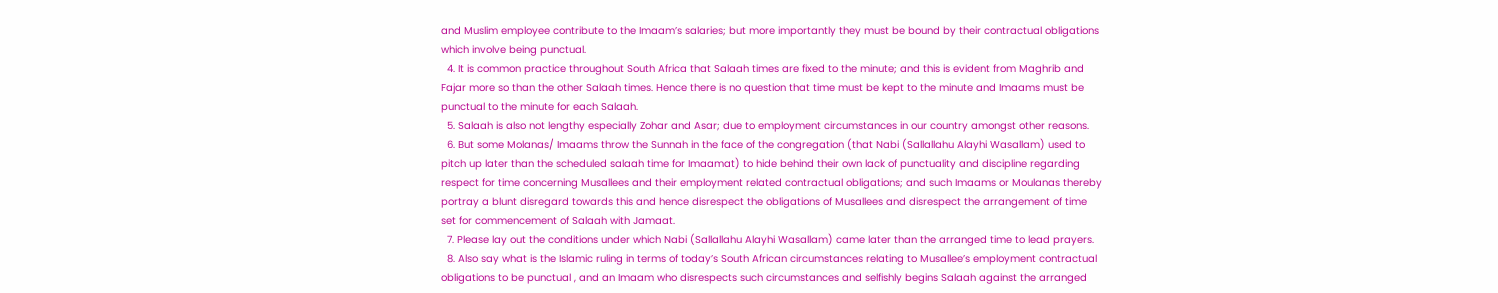and Muslim employee contribute to the Imaam’s salaries; but more importantly they must be bound by their contractual obligations which involve being punctual.
  4. It is common practice throughout South Africa that Salaah times are fixed to the minute; and this is evident from Maghrib and Fajar more so than the other Salaah times. Hence there is no question that time must be kept to the minute and Imaams must be punctual to the minute for each Salaah.
  5. Salaah is also not lengthy especially Zohar and Asar; due to employment circumstances in our country amongst other reasons.
  6. But some Molanas/ Imaams throw the Sunnah in the face of the congregation (that Nabi (Sallallahu Alayhi Wasallam) used to pitch up later than the scheduled salaah time for Imaamat) to hide behind their own lack of punctuality and discipline regarding respect for time concerning Musallees and their employment related contractual obligations; and such Imaams or Moulanas thereby portray a blunt disregard towards this and hence disrespect the obligations of Musallees and disrespect the arrangement of time set for commencement of Salaah with Jamaat.
  7. Please lay out the conditions under which Nabi (Sallallahu Alayhi Wasallam) came later than the arranged time to lead prayers.
  8. Also say what is the Islamic ruling in terms of today’s South African circumstances relating to Musallee’s employment contractual obligations to be punctual , and an Imaam who disrespects such circumstances and selfishly begins Salaah against the arranged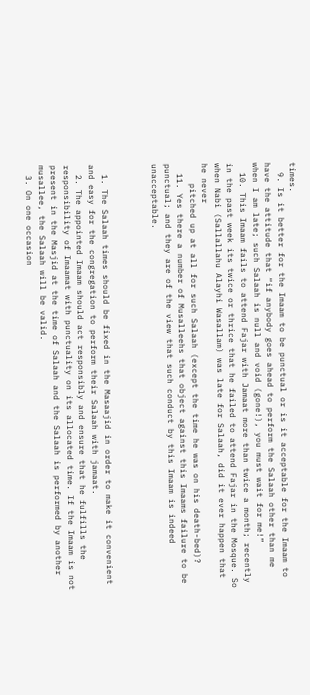times.
  9. Is it better for the Imaam to be punctual or is it acceptable for the Imaam to have the attitude that “if anybody goes ahead to perform the Salaah other than me when I am late; such Salaah is null and void (gone!), you must wait for me!”
  10. This Imaam fails to attend Fajar with Jamaat more than twice a month; recently in the past week its twice or thrice that he failed to attend Fajar in the Mosque. So when Nabi (Sallallahu Alayhi Wasallam) was late for Salaah, did it ever happen that he never
    pitched up at all for such Salaah (except the time he was on his death-bed)?
  11. Yes there a number of Musalleehs that object against this Imaams failure to be punctual; and they are of the view that such conduct by this Imaam is indeed unacceptable.



  1. The Salaah times should be fixed in the Masaajid in order to make it convenient and easy for the congregation to perform their Salaah with jamaat.
  2. The appointed Imaam should act responsibly and ensure that he fulfills the responsibility of Imaamat with punctuality on its allocated time. If the Imaam is not present in the Masjid at the time of Salaah and the Salaah is performed by another musallee, the Salaah will be valid.
  3. On one occasion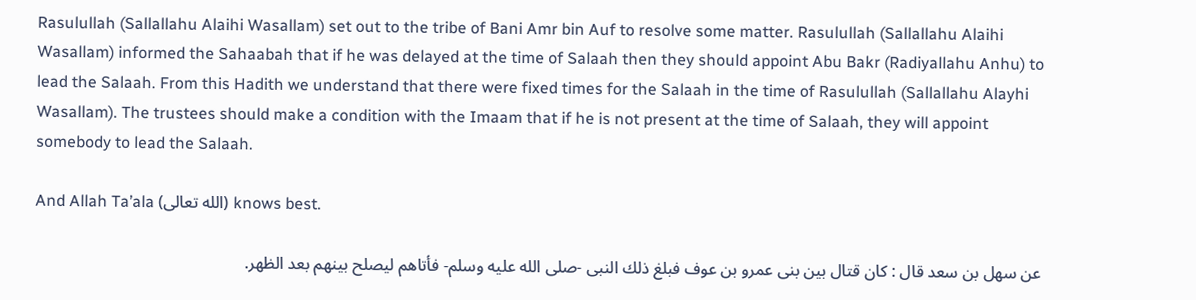Rasulullah (Sallallahu Alaihi Wasallam) set out to the tribe of Bani Amr bin Auf to resolve some matter. Rasulullah (Sallallahu Alaihi Wasallam) informed the Sahaabah that if he was delayed at the time of Salaah then they should appoint Abu Bakr (Radiyallahu Anhu) to lead the Salaah. From this Hadith we understand that there were fixed times for the Salaah in the time of Rasulullah (Sallallahu Alayhi Wasallam). The trustees should make a condition with the Imaam that if he is not present at the time of Salaah, they will appoint somebody to lead the Salaah.

And Allah Ta’ala (الله تعالى) knows best.

عن سهل بن سعد قال : كان قتال بين بنى عمرو بن عوف فبلغ ذلك النبى -صلى الله عليه وسلم- فأتاهم ليصلح بينهم بعد الظهر.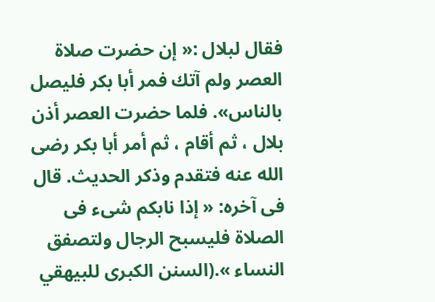فقال لبلال :« إن حضرت صلاة العصر ولم آتك فمر أبا بكر فليصل بالناس». فلما حضرت العصر أذن بلال ، ثم أقام ، ثم أمر أبا بكر رضى الله عنه فتقدم وذكر الحديث. قال فى آخره: « إذا نابكم شىء فى الصلاة فليسبح الرجال ولتصفق النساء ».(السنن الكبرى للبيهقي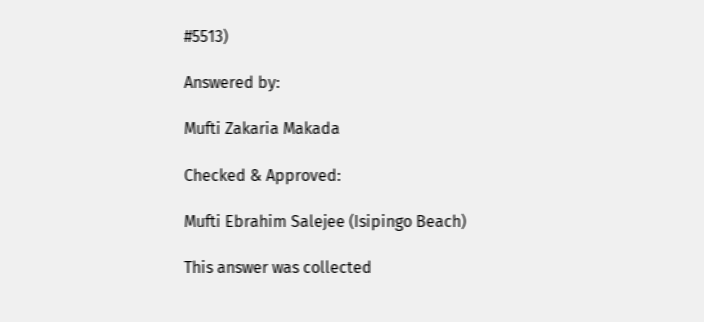#5513)

Answered by:

Mufti Zakaria Makada

Checked & Approved:

Mufti Ebrahim Salejee (Isipingo Beach)

This answer was collected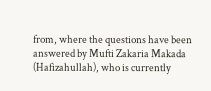from, where the questions have been answered by Mufti Zakaria Makada (Hafizahullah), who is currently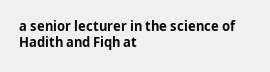a senior lecturer in the science of Hadith and Fiqh at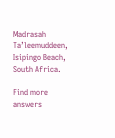Madrasah Ta’leemuddeen, Isipingo Beach, South Africa.

Find more answers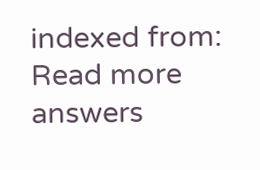indexed from:
Read more answers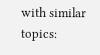with similar topics: